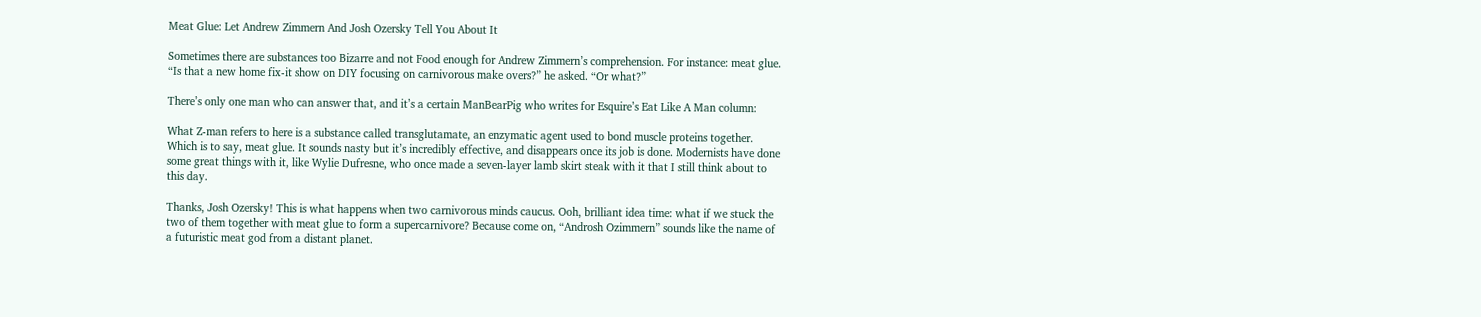Meat Glue: Let Andrew Zimmern And Josh Ozersky Tell You About It

Sometimes there are substances too Bizarre and not Food enough for Andrew Zimmern’s comprehension. For instance: meat glue. “Is that a new home fix-it show on DIY focusing on carnivorous make overs?” he asked. “Or what?”

There’s only one man who can answer that, and it’s a certain ManBearPig who writes for Esquire’s Eat Like A Man column:

What Z-man refers to here is a substance called transglutamate, an enzymatic agent used to bond muscle proteins together. Which is to say, meat glue. It sounds nasty but it’s incredibly effective, and disappears once its job is done. Modernists have done some great things with it, like Wylie Dufresne, who once made a seven-layer lamb skirt steak with it that I still think about to this day.

Thanks, Josh Ozersky! This is what happens when two carnivorous minds caucus. Ooh, brilliant idea time: what if we stuck the two of them together with meat glue to form a supercarnivore? Because come on, “Androsh Ozimmern” sounds like the name of a futuristic meat god from a distant planet.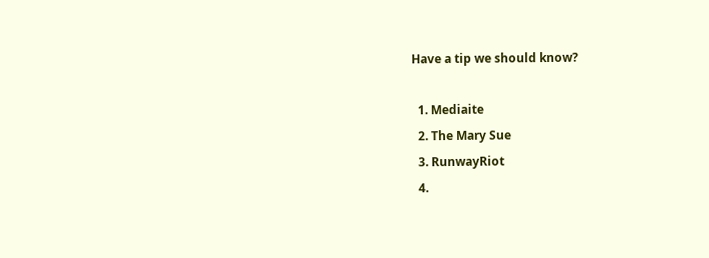Have a tip we should know?

  1. Mediaite
  2. The Mary Sue
  3. RunwayRiot
  4.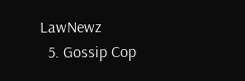LawNewz
  5. Gossip Cop